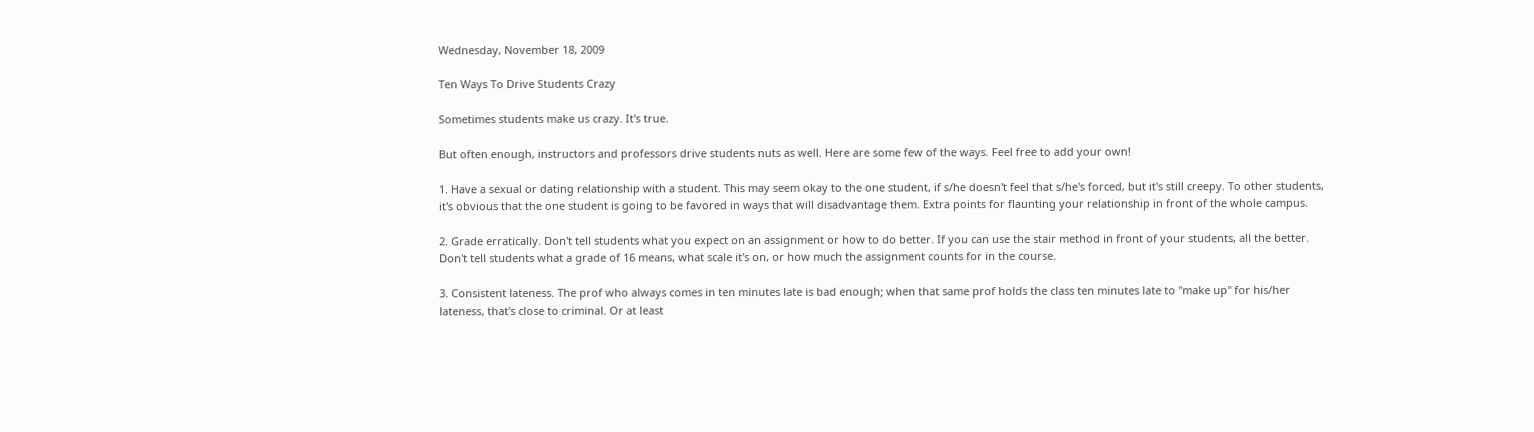Wednesday, November 18, 2009

Ten Ways To Drive Students Crazy

Sometimes students make us crazy. It's true.

But often enough, instructors and professors drive students nuts as well. Here are some few of the ways. Feel free to add your own!

1. Have a sexual or dating relationship with a student. This may seem okay to the one student, if s/he doesn't feel that s/he's forced, but it's still creepy. To other students, it's obvious that the one student is going to be favored in ways that will disadvantage them. Extra points for flaunting your relationship in front of the whole campus.

2. Grade erratically. Don't tell students what you expect on an assignment or how to do better. If you can use the stair method in front of your students, all the better. Don't tell students what a grade of 16 means, what scale it's on, or how much the assignment counts for in the course.

3. Consistent lateness. The prof who always comes in ten minutes late is bad enough; when that same prof holds the class ten minutes late to "make up" for his/her lateness, that's close to criminal. Or at least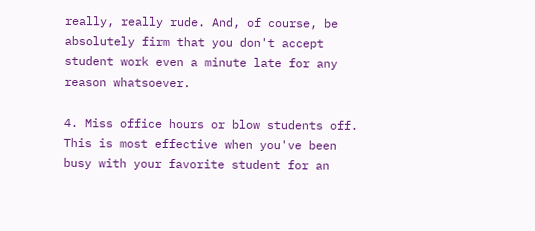really, really rude. And, of course, be absolutely firm that you don't accept student work even a minute late for any reason whatsoever.

4. Miss office hours or blow students off. This is most effective when you've been busy with your favorite student for an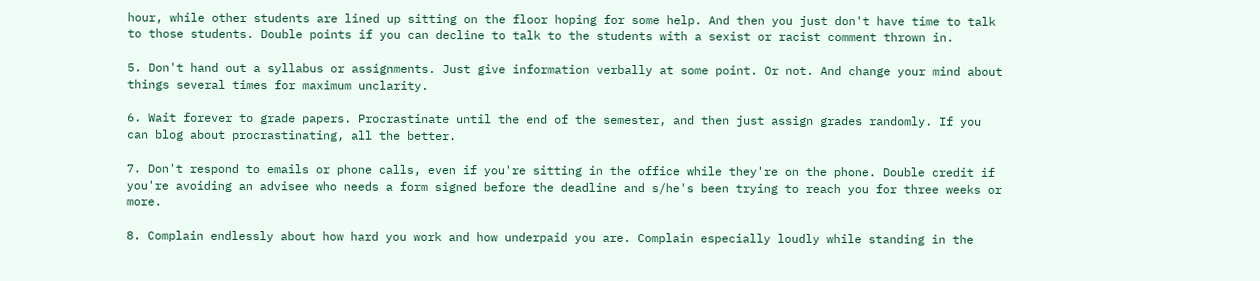hour, while other students are lined up sitting on the floor hoping for some help. And then you just don't have time to talk to those students. Double points if you can decline to talk to the students with a sexist or racist comment thrown in.

5. Don't hand out a syllabus or assignments. Just give information verbally at some point. Or not. And change your mind about things several times for maximum unclarity.

6. Wait forever to grade papers. Procrastinate until the end of the semester, and then just assign grades randomly. If you can blog about procrastinating, all the better.

7. Don't respond to emails or phone calls, even if you're sitting in the office while they're on the phone. Double credit if you're avoiding an advisee who needs a form signed before the deadline and s/he's been trying to reach you for three weeks or more.

8. Complain endlessly about how hard you work and how underpaid you are. Complain especially loudly while standing in the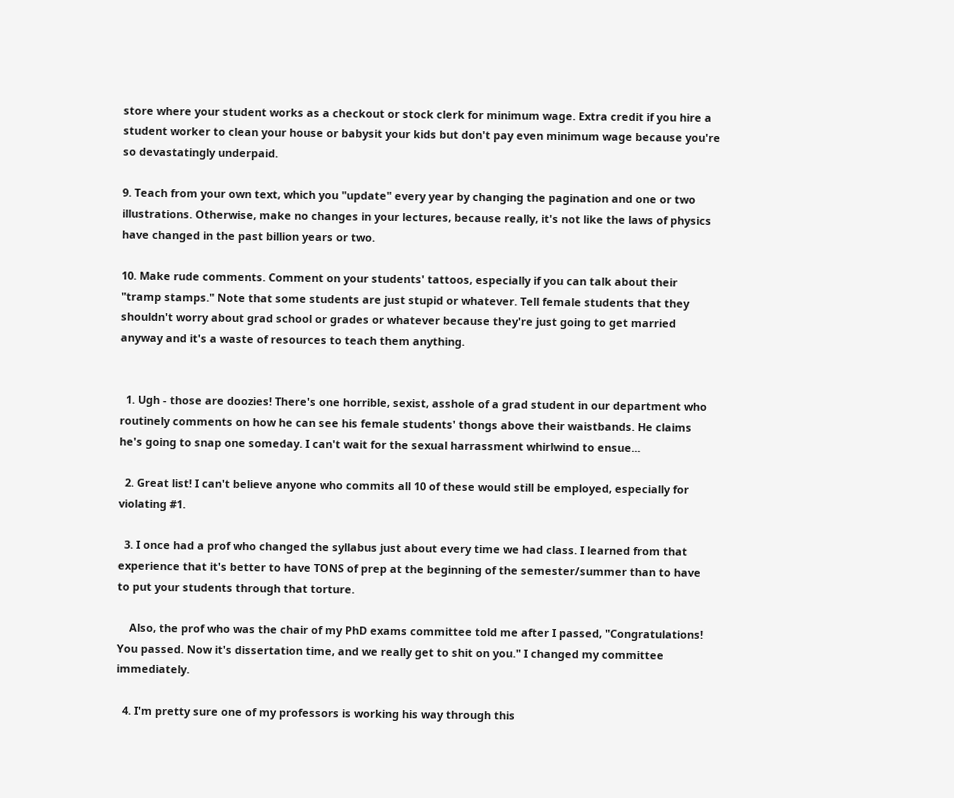store where your student works as a checkout or stock clerk for minimum wage. Extra credit if you hire a student worker to clean your house or babysit your kids but don't pay even minimum wage because you're so devastatingly underpaid.

9. Teach from your own text, which you "update" every year by changing the pagination and one or two illustrations. Otherwise, make no changes in your lectures, because really, it's not like the laws of physics have changed in the past billion years or two.

10. Make rude comments. Comment on your students' tattoos, especially if you can talk about their "tramp stamps." Note that some students are just stupid or whatever. Tell female students that they shouldn't worry about grad school or grades or whatever because they're just going to get married anyway and it's a waste of resources to teach them anything.


  1. Ugh - those are doozies! There's one horrible, sexist, asshole of a grad student in our department who routinely comments on how he can see his female students' thongs above their waistbands. He claims he's going to snap one someday. I can't wait for the sexual harrassment whirlwind to ensue...

  2. Great list! I can't believe anyone who commits all 10 of these would still be employed, especially for violating #1.

  3. I once had a prof who changed the syllabus just about every time we had class. I learned from that experience that it's better to have TONS of prep at the beginning of the semester/summer than to have to put your students through that torture.

    Also, the prof who was the chair of my PhD exams committee told me after I passed, "Congratulations! You passed. Now it's dissertation time, and we really get to shit on you." I changed my committee immediately.

  4. I'm pretty sure one of my professors is working his way through this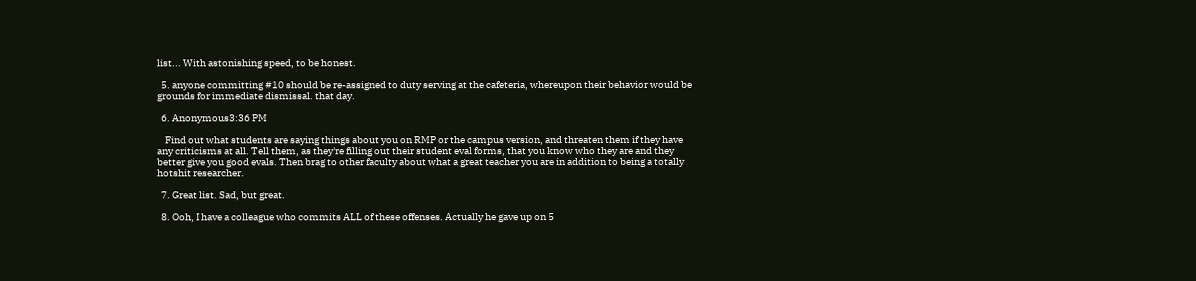list... With astonishing speed, to be honest.

  5. anyone committing #10 should be re-assigned to duty serving at the cafeteria, whereupon their behavior would be grounds for immediate dismissal. that day.

  6. Anonymous3:36 PM

    Find out what students are saying things about you on RMP or the campus version, and threaten them if they have any criticisms at all. Tell them, as they're filling out their student eval forms, that you know who they are and they better give you good evals. Then brag to other faculty about what a great teacher you are in addition to being a totally hotshit researcher.

  7. Great list. Sad, but great.

  8. Ooh, I have a colleague who commits ALL of these offenses. Actually he gave up on 5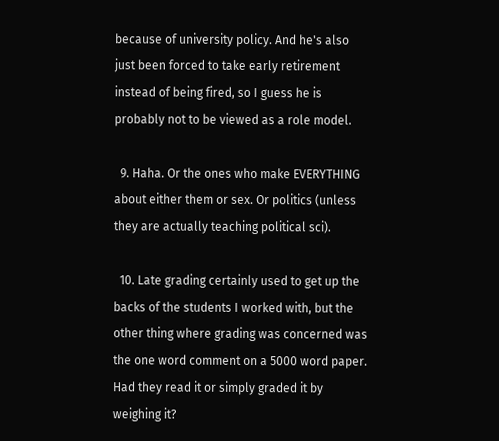because of university policy. And he's also just been forced to take early retirement instead of being fired, so I guess he is probably not to be viewed as a role model.

  9. Haha. Or the ones who make EVERYTHING about either them or sex. Or politics (unless they are actually teaching political sci).

  10. Late grading certainly used to get up the backs of the students I worked with, but the other thing where grading was concerned was the one word comment on a 5000 word paper. Had they read it or simply graded it by weighing it?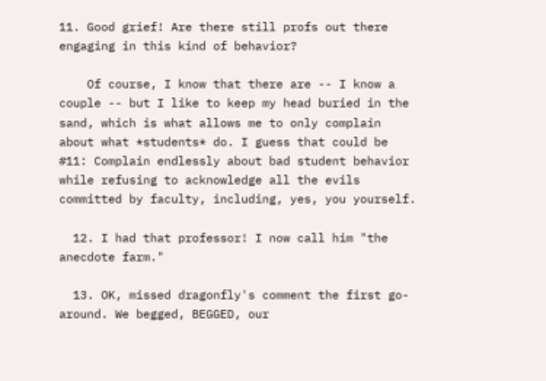11. Good grief! Are there still profs out there engaging in this kind of behavior?

    Of course, I know that there are -- I know a couple -- but I like to keep my head buried in the sand, which is what allows me to only complain about what *students* do. I guess that could be #11: Complain endlessly about bad student behavior while refusing to acknowledge all the evils committed by faculty, including, yes, you yourself.

  12. I had that professor! I now call him "the anecdote farm."

  13. OK, missed dragonfly's comment the first go-around. We begged, BEGGED, our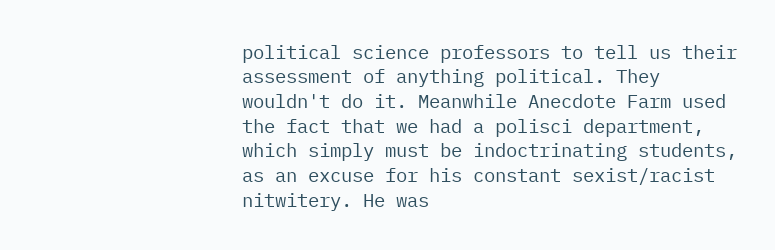political science professors to tell us their assessment of anything political. They wouldn't do it. Meanwhile Anecdote Farm used the fact that we had a polisci department, which simply must be indoctrinating students, as an excuse for his constant sexist/racist nitwitery. He was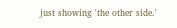just showing 'the other side.'